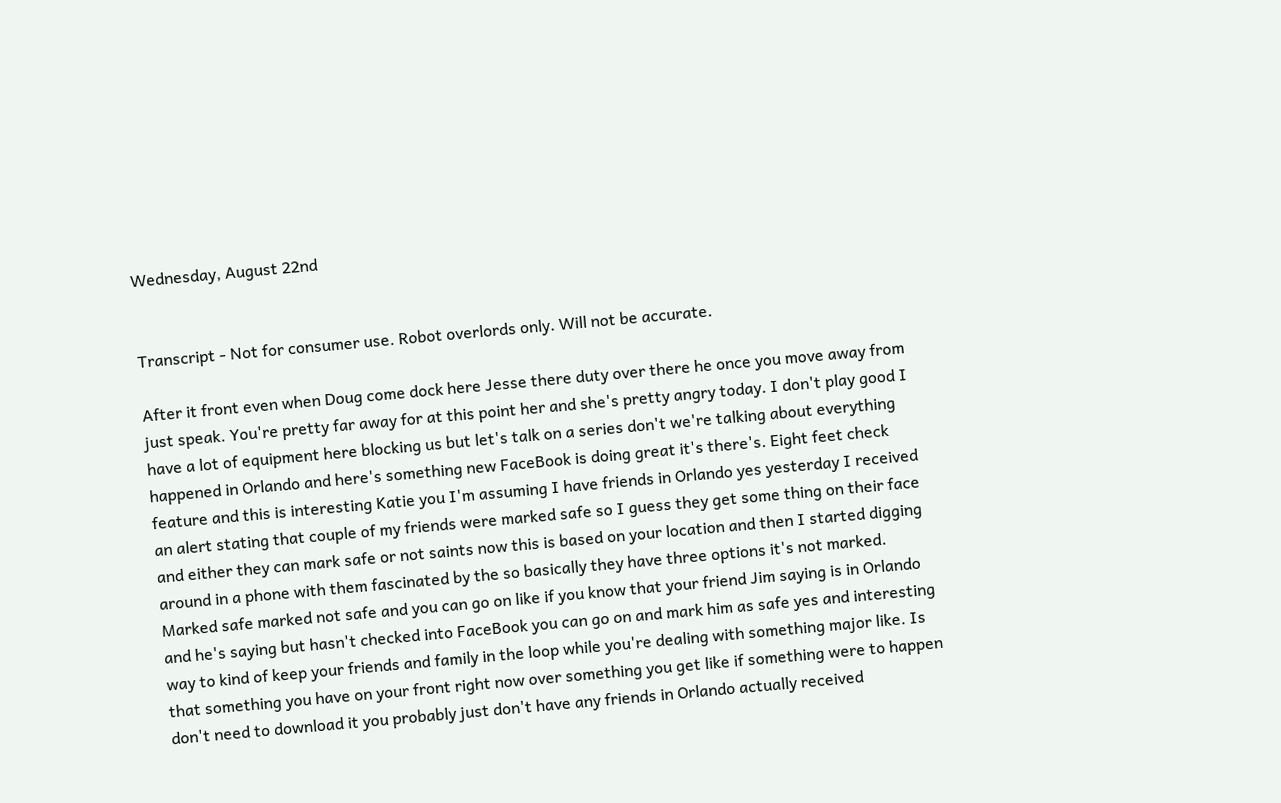Wednesday, August 22nd


Transcript - Not for consumer use. Robot overlords only. Will not be accurate.

After it front even when Doug come dock here Jesse there duty over there he once you move away from just speak. You're pretty far away for at this point her and she's pretty angry today. I don't play good I have a lot of equipment here blocking us but let's talk on a series don't we're talking about everything happened in Orlando and here's something new FaceBook is doing great it's there's. Eight feet check feature and this is interesting Katie you I'm assuming I have friends in Orlando yes yesterday I received an alert stating that couple of my friends were marked safe so I guess they get some thing on their face and either they can mark safe or not saints now this is based on your location and then I started digging around in a phone with them fascinated by the so basically they have three options it's not marked. Marked safe marked not safe and you can go on like if you know that your friend Jim saying is in Orlando and he's saying but hasn't checked into FaceBook you can go on and mark him as safe yes and interesting way to kind of keep your friends and family in the loop while you're dealing with something major like. Is that something you have on your front right now over something you get like if something were to happen don't need to download it you probably just don't have any friends in Orlando actually received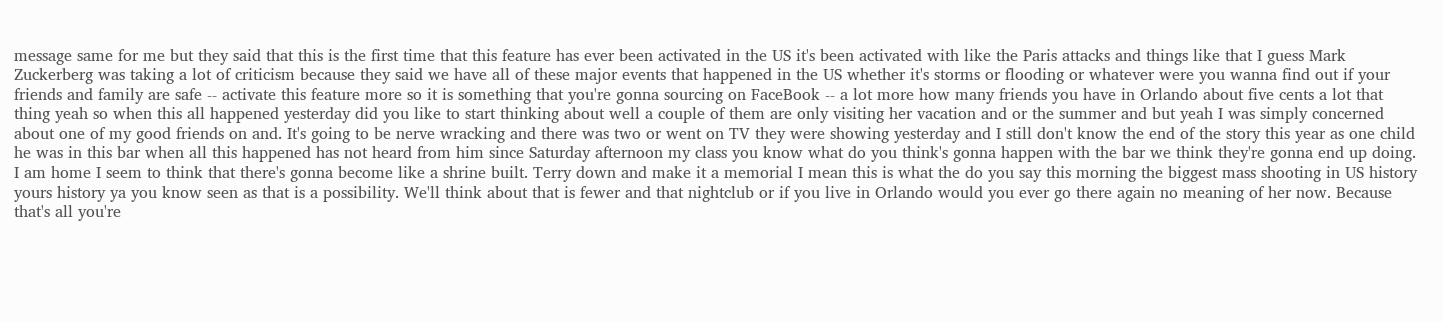message same for me but they said that this is the first time that this feature has ever been activated in the US it's been activated with like the Paris attacks and things like that I guess Mark Zuckerberg was taking a lot of criticism because they said we have all of these major events that happened in the US whether it's storms or flooding or whatever were you wanna find out if your friends and family are safe -- activate this feature more so it is something that you're gonna sourcing on FaceBook -- a lot more how many friends you have in Orlando about five cents a lot that thing yeah so when this all happened yesterday did you like to start thinking about well a couple of them are only visiting her vacation and or the summer and but yeah I was simply concerned about one of my good friends on and. It's going to be nerve wracking and there was two or went on TV they were showing yesterday and I still don't know the end of the story this year as one child he was in this bar when all this happened has not heard from him since Saturday afternoon my class you know what do you think's gonna happen with the bar we think they're gonna end up doing. I am home I seem to think that there's gonna become like a shrine built. Terry down and make it a memorial I mean this is what the do you say this morning the biggest mass shooting in US history yours history ya you know seen as that is a possibility. We'll think about that is fewer and that nightclub or if you live in Orlando would you ever go there again no meaning of her now. Because that's all you're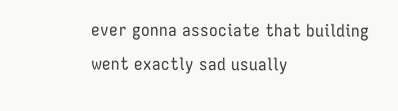ever gonna associate that building went exactly sad usually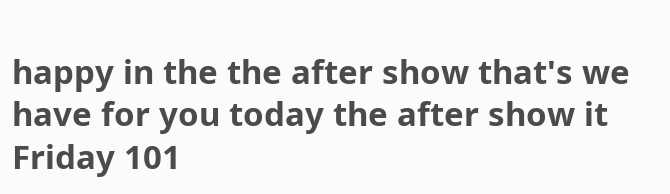happy in the the after show that's we have for you today the after show it Friday 101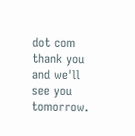dot com thank you and we'll see you tomorrow.